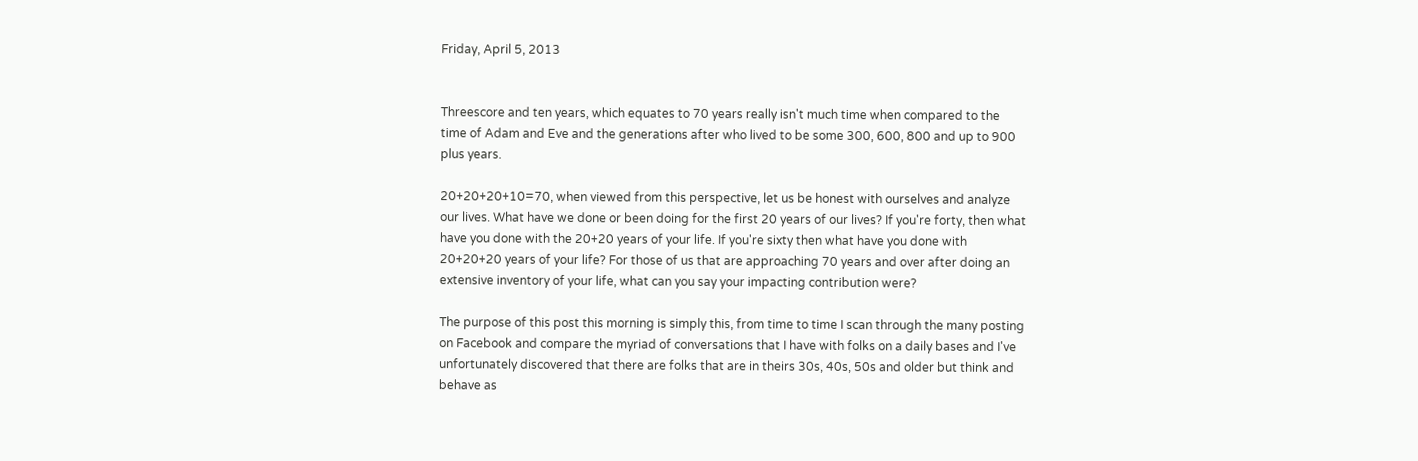Friday, April 5, 2013


Threescore and ten years, which equates to 70 years really isn't much time when compared to the time of Adam and Eve and the generations after who lived to be some 300, 600, 800 and up to 900 plus years.

20+20+20+10=70, when viewed from this perspective, let us be honest with ourselves and analyze our lives. What have we done or been doing for the first 20 years of our lives? If you're forty, then what have you done with the 20+20 years of your life. If you're sixty then what have you done with 20+20+20 years of your life? For those of us that are approaching 70 years and over after doing an extensive inventory of your life, what can you say your impacting contribution were?

The purpose of this post this morning is simply this, from time to time I scan through the many posting on Facebook and compare the myriad of conversations that I have with folks on a daily bases and I've unfortunately discovered that there are folks that are in theirs 30s, 40s, 50s and older but think and behave as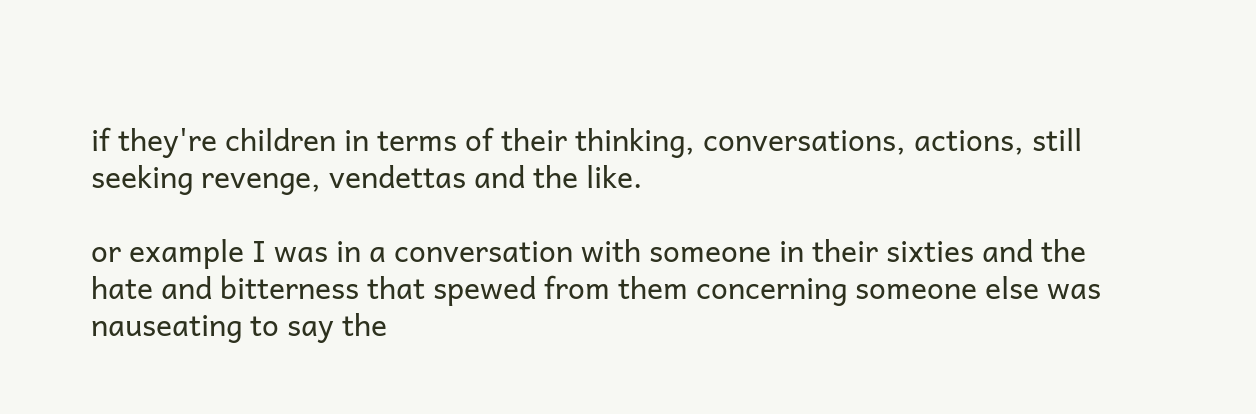if they're children in terms of their thinking, conversations, actions, still seeking revenge, vendettas and the like.

or example I was in a conversation with someone in their sixties and the hate and bitterness that spewed from them concerning someone else was nauseating to say the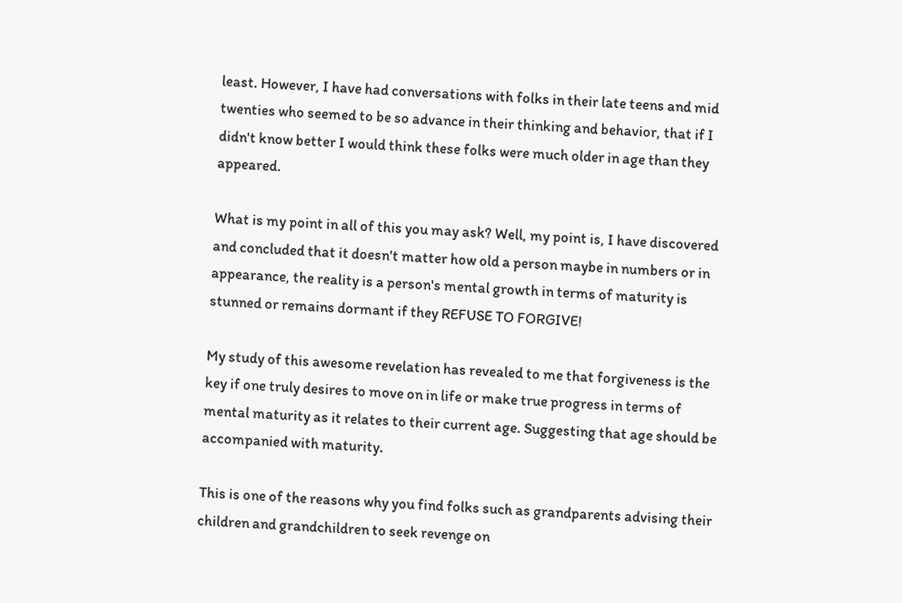least. However, I have had conversations with folks in their late teens and mid twenties who seemed to be so advance in their thinking and behavior, that if I didn't know better I would think these folks were much older in age than they appeared.

What is my point in all of this you may ask? Well, my point is, I have discovered and concluded that it doesn't matter how old a person maybe in numbers or in appearance, the reality is a person's mental growth in terms of maturity is stunned or remains dormant if they REFUSE TO FORGIVE!

My study of this awesome revelation has revealed to me that forgiveness is the key if one truly desires to move on in life or make true progress in terms of mental maturity as it relates to their current age. Suggesting that age should be accompanied with maturity.

This is one of the reasons why you find folks such as grandparents advising their children and grandchildren to seek revenge on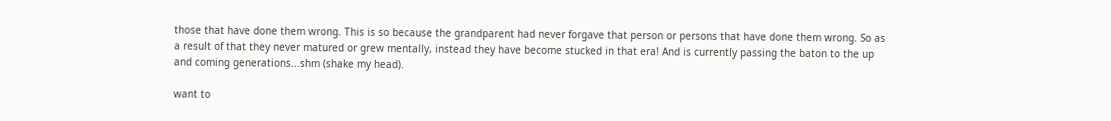those that have done them wrong. This is so because the grandparent had never forgave that person or persons that have done them wrong. So as a result of that they never matured or grew mentally, instead they have become stucked in that era! And is currently passing the baton to the up and coming generations...shm (shake my head).

want to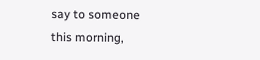say to someone this morning,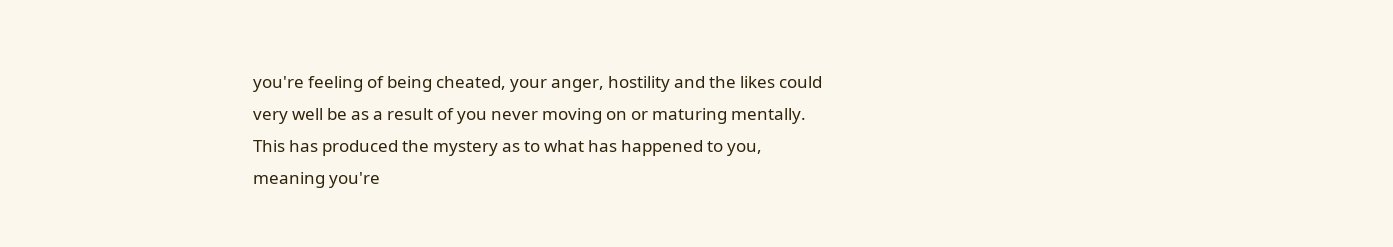you're feeling of being cheated, your anger, hostility and the likes could very well be as a result of you never moving on or maturing mentally. This has produced the mystery as to what has happened to you, meaning you're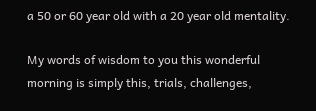a 50 or 60 year old with a 20 year old mentality.

My words of wisdom to you this wonderful morning is simply this, trials, challenges,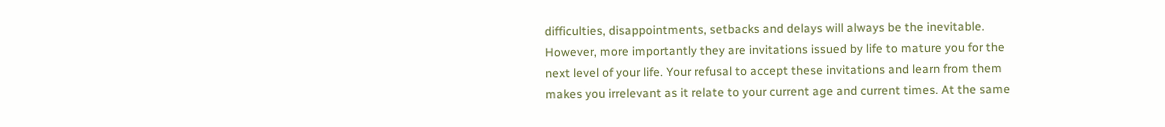difficulties, disappointments, setbacks and delays will always be the inevitable. However, more importantly they are invitations issued by life to mature you for the next level of your life. Your refusal to accept these invitations and learn from them makes you irrelevant as it relate to your current age and current times. At the same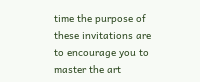time the purpose of these invitations are to encourage you to master the art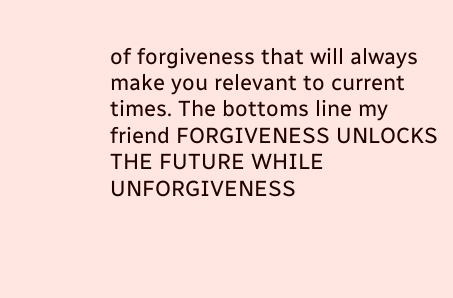of forgiveness that will always make you relevant to current times. The bottoms line my friend FORGIVENESS UNLOCKS THE FUTURE WHILE UNFORGIVENESS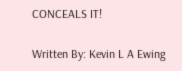CONCEALS IT!

Written By: Kevin L A Ewing